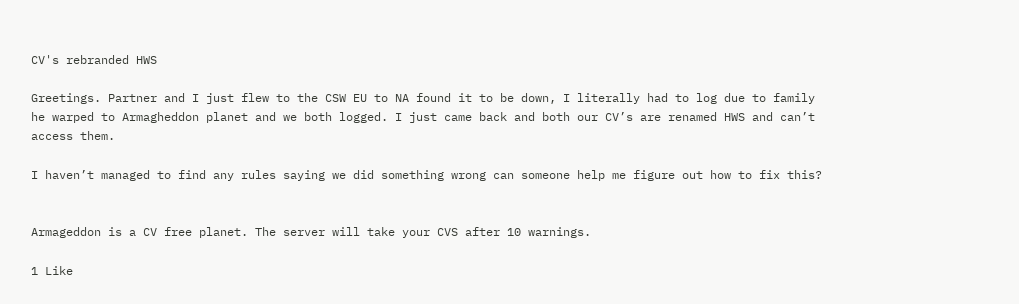CV's rebranded HWS

Greetings. Partner and I just flew to the CSW EU to NA found it to be down, I literally had to log due to family he warped to Armagheddon planet and we both logged. I just came back and both our CV’s are renamed HWS and can’t access them.

I haven’t managed to find any rules saying we did something wrong can someone help me figure out how to fix this?


Armageddon is a CV free planet. The server will take your CVS after 10 warnings.

1 Like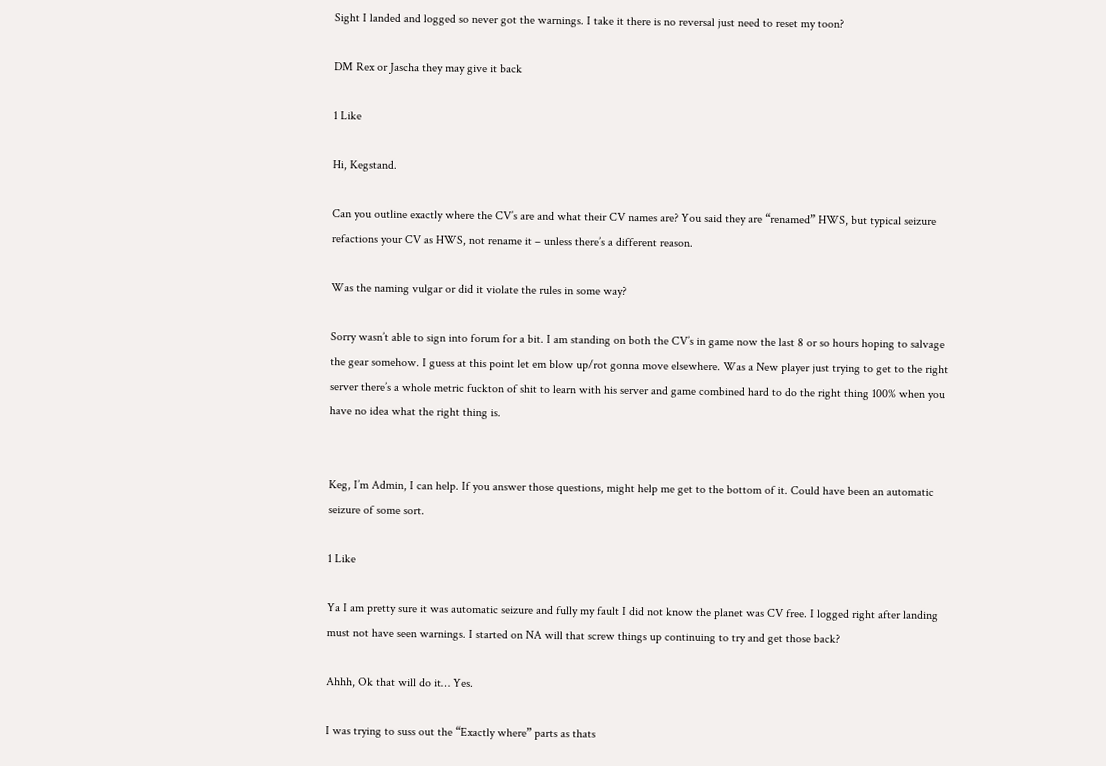Sight I landed and logged so never got the warnings. I take it there is no reversal just need to reset my toon?

DM Rex or Jascha they may give it back

1 Like

Hi, Kegstand.

Can you outline exactly where the CV’s are and what their CV names are? You said they are “renamed” HWS, but typical seizure refactions your CV as HWS, not rename it – unless there’s a different reason.

Was the naming vulgar or did it violate the rules in some way?

Sorry wasn’t able to sign into forum for a bit. I am standing on both the CV’s in game now the last 8 or so hours hoping to salvage the gear somehow. I guess at this point let em blow up/rot gonna move elsewhere. Was a New player just trying to get to the right server there’s a whole metric fuckton of shit to learn with his server and game combined hard to do the right thing 100% when you have no idea what the right thing is.


Keg, I’m Admin, I can help. If you answer those questions, might help me get to the bottom of it. Could have been an automatic seizure of some sort.

1 Like

Ya I am pretty sure it was automatic seizure and fully my fault I did not know the planet was CV free. I logged right after landing must not have seen warnings. I started on NA will that screw things up continuing to try and get those back?

Ahhh, Ok that will do it… Yes.

I was trying to suss out the “Exactly where” parts as thats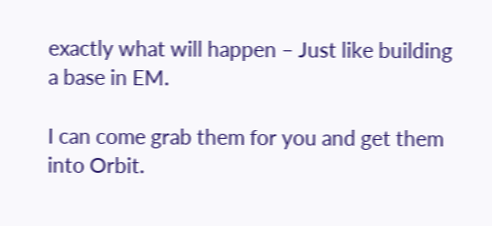exactly what will happen – Just like building a base in EM.

I can come grab them for you and get them into Orbit.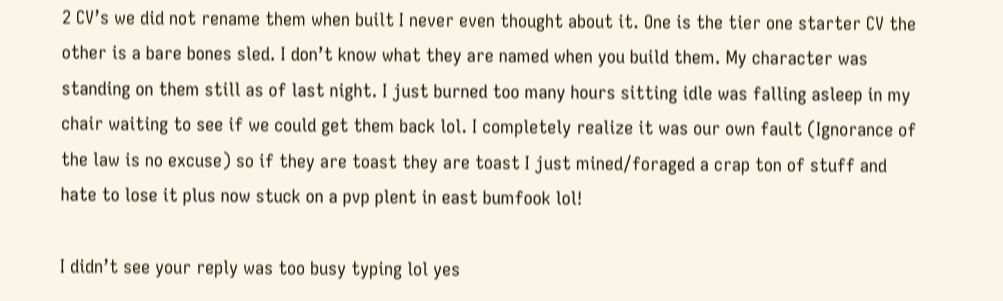2 CV’s we did not rename them when built I never even thought about it. One is the tier one starter CV the other is a bare bones sled. I don’t know what they are named when you build them. My character was standing on them still as of last night. I just burned too many hours sitting idle was falling asleep in my chair waiting to see if we could get them back lol. I completely realize it was our own fault (Ignorance of the law is no excuse) so if they are toast they are toast I just mined/foraged a crap ton of stuff and hate to lose it plus now stuck on a pvp plent in east bumfook lol!

I didn’t see your reply was too busy typing lol yes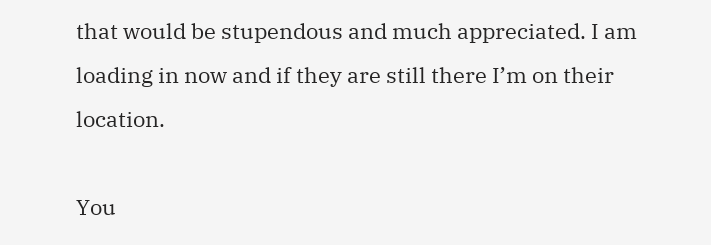that would be stupendous and much appreciated. I am loading in now and if they are still there I’m on their location.

You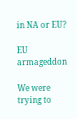in NA or EU?

EU armageddon

We were trying to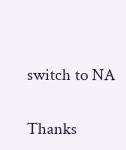switch to NA

Thanks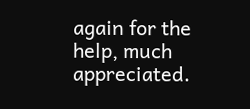again for the help, much appreciated.